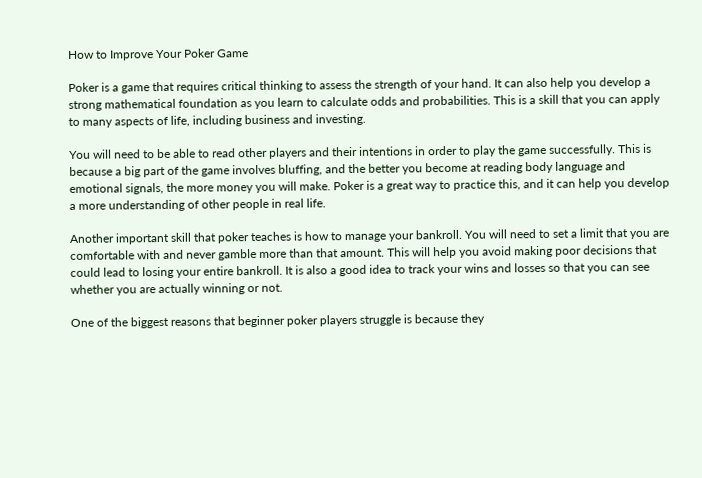How to Improve Your Poker Game

Poker is a game that requires critical thinking to assess the strength of your hand. It can also help you develop a strong mathematical foundation as you learn to calculate odds and probabilities. This is a skill that you can apply to many aspects of life, including business and investing.

You will need to be able to read other players and their intentions in order to play the game successfully. This is because a big part of the game involves bluffing, and the better you become at reading body language and emotional signals, the more money you will make. Poker is a great way to practice this, and it can help you develop a more understanding of other people in real life.

Another important skill that poker teaches is how to manage your bankroll. You will need to set a limit that you are comfortable with and never gamble more than that amount. This will help you avoid making poor decisions that could lead to losing your entire bankroll. It is also a good idea to track your wins and losses so that you can see whether you are actually winning or not.

One of the biggest reasons that beginner poker players struggle is because they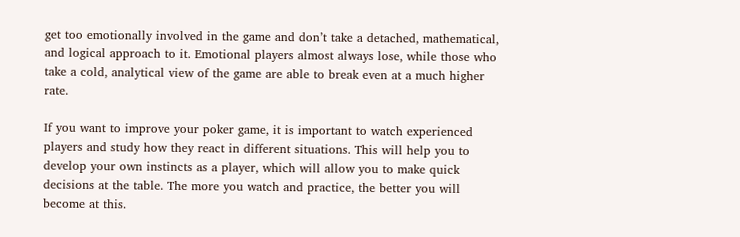get too emotionally involved in the game and don’t take a detached, mathematical, and logical approach to it. Emotional players almost always lose, while those who take a cold, analytical view of the game are able to break even at a much higher rate.

If you want to improve your poker game, it is important to watch experienced players and study how they react in different situations. This will help you to develop your own instincts as a player, which will allow you to make quick decisions at the table. The more you watch and practice, the better you will become at this.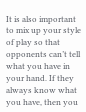It is also important to mix up your style of play so that opponents can’t tell what you have in your hand. If they always know what you have, then you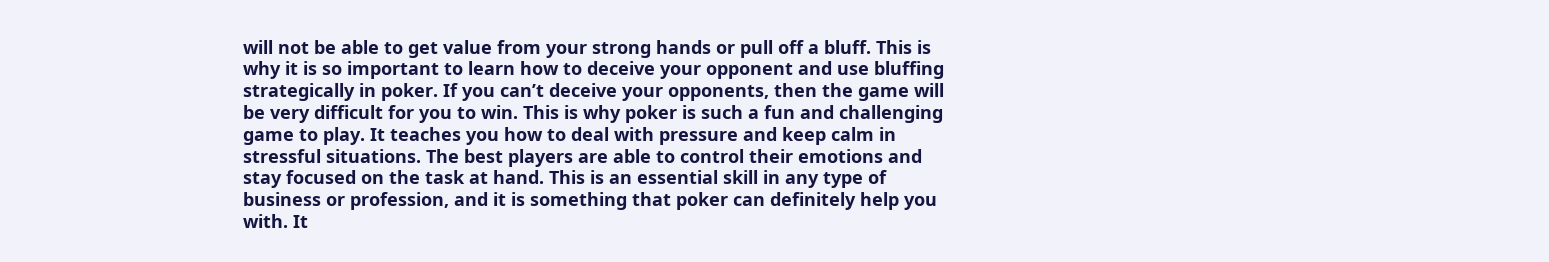will not be able to get value from your strong hands or pull off a bluff. This is why it is so important to learn how to deceive your opponent and use bluffing strategically in poker. If you can’t deceive your opponents, then the game will be very difficult for you to win. This is why poker is such a fun and challenging game to play. It teaches you how to deal with pressure and keep calm in stressful situations. The best players are able to control their emotions and stay focused on the task at hand. This is an essential skill in any type of business or profession, and it is something that poker can definitely help you with. It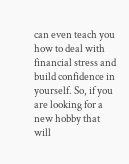can even teach you how to deal with financial stress and build confidence in yourself. So, if you are looking for a new hobby that will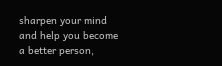sharpen your mind and help you become a better person,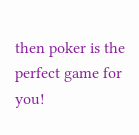then poker is the perfect game for you!